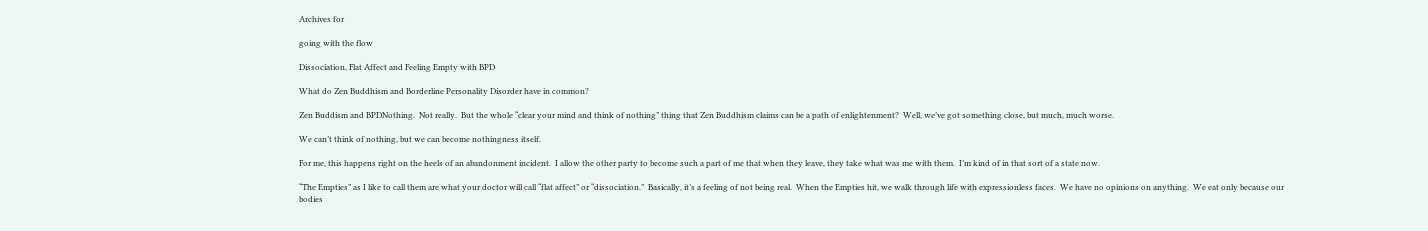Archives for

going with the flow

Dissociation, Flat Affect and Feeling Empty with BPD

What do Zen Buddhism and Borderline Personality Disorder have in common?

Zen Buddism and BPDNothing.  Not really.  But the whole “clear your mind and think of nothing” thing that Zen Buddhism claims can be a path of enlightenment?  Well, we’ve got something close, but much, much worse.

We can’t think of nothing, but we can become nothingness itself.

For me, this happens right on the heels of an abandonment incident.  I allow the other party to become such a part of me that when they leave, they take what was me with them.  I’m kind of in that sort of a state now.

“The Empties” as I like to call them are what your doctor will call “flat affect” or “dissociation.”  Basically, it’s a feeling of not being real.  When the Empties hit, we walk through life with expressionless faces.  We have no opinions on anything.  We eat only because our bodies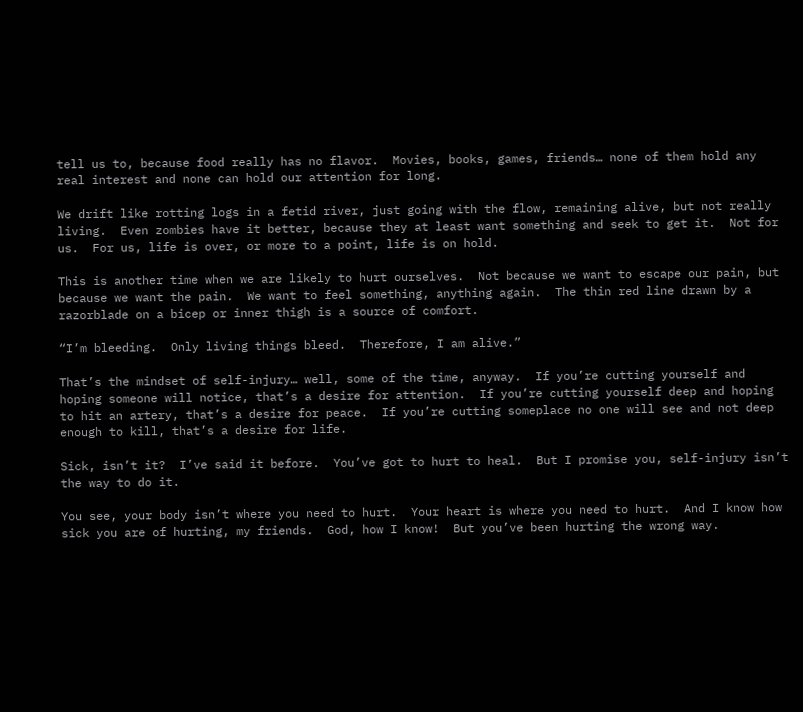tell us to, because food really has no flavor.  Movies, books, games, friends… none of them hold any real interest and none can hold our attention for long.

We drift like rotting logs in a fetid river, just going with the flow, remaining alive, but not really living.  Even zombies have it better, because they at least want something and seek to get it.  Not for us.  For us, life is over, or more to a point, life is on hold.

This is another time when we are likely to hurt ourselves.  Not because we want to escape our pain, but because we want the pain.  We want to feel something, anything again.  The thin red line drawn by a razorblade on a bicep or inner thigh is a source of comfort.

“I’m bleeding.  Only living things bleed.  Therefore, I am alive.”

That’s the mindset of self-injury… well, some of the time, anyway.  If you’re cutting yourself and hoping someone will notice, that’s a desire for attention.  If you’re cutting yourself deep and hoping to hit an artery, that’s a desire for peace.  If you’re cutting someplace no one will see and not deep enough to kill, that’s a desire for life.

Sick, isn’t it?  I’ve said it before.  You’ve got to hurt to heal.  But I promise you, self-injury isn’t the way to do it.

You see, your body isn’t where you need to hurt.  Your heart is where you need to hurt.  And I know how sick you are of hurting, my friends.  God, how I know!  But you’ve been hurting the wrong way.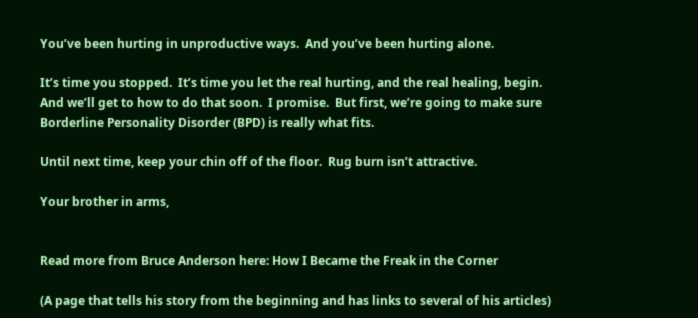You’ve been hurting in unproductive ways.  And you’ve been hurting alone.

It’s time you stopped.  It’s time you let the real hurting, and the real healing, begin.  And we’ll get to how to do that soon.  I promise.  But first, we’re going to make sure Borderline Personality Disorder (BPD) is really what fits.

Until next time, keep your chin off of the floor.  Rug burn isn’t attractive.

Your brother in arms,


Read more from Bruce Anderson here: How I Became the Freak in the Corner

(A page that tells his story from the beginning and has links to several of his articles)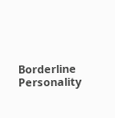Borderline Personality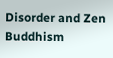Disorder and Zen Buddhism